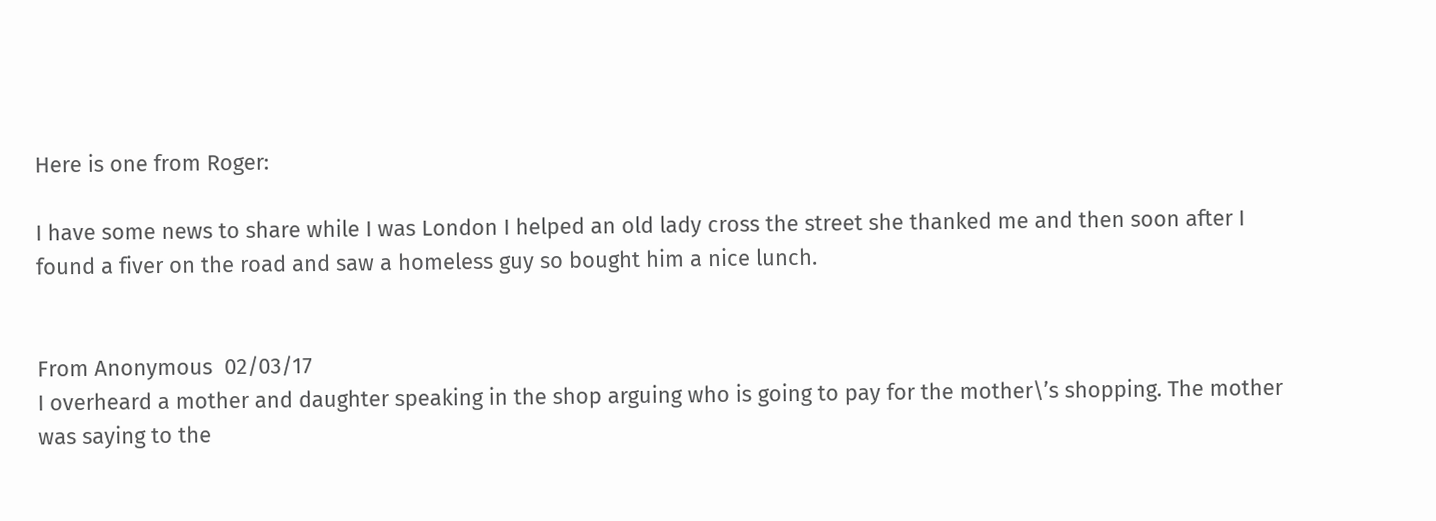Here is one from Roger:

I have some news to share while I was London I helped an old lady cross the street she thanked me and then soon after I found a fiver on the road and saw a homeless guy so bought him a nice lunch.


From Anonymous  02/03/17
I overheard a mother and daughter speaking in the shop arguing who is going to pay for the mother\’s shopping. The mother was saying to the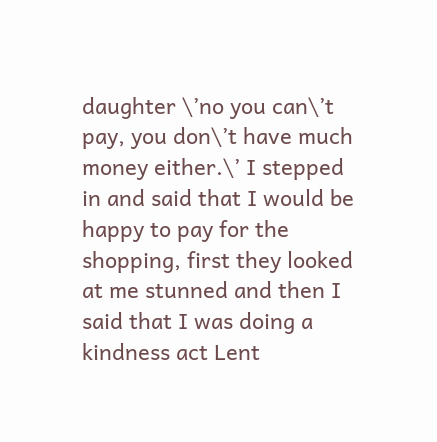daughter \’no you can\’t pay, you don\’t have much money either.\’ I stepped in and said that I would be happy to pay for the shopping, first they looked at me stunned and then I said that I was doing a kindness act Lent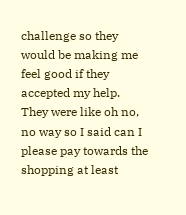challenge so they would be making me feel good if they accepted my help. They were like oh no, no way so I said can I please pay towards the shopping at least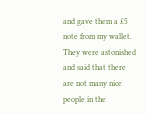and gave them a £5 note from my wallet. They were astonished and said that there are not many nice people in the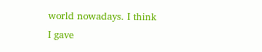world nowadays. I think I gave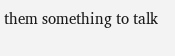them something to talk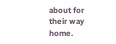about for their way home.